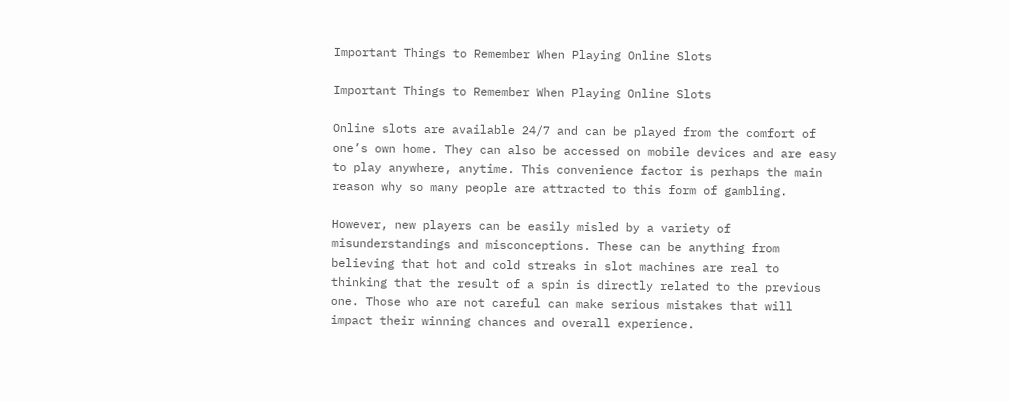Important Things to Remember When Playing Online Slots

Important Things to Remember When Playing Online Slots

Online slots are available 24/7 and can be played from the comfort of one’s own home. They can also be accessed on mobile devices and are easy to play anywhere, anytime. This convenience factor is perhaps the main reason why so many people are attracted to this form of gambling.

However, new players can be easily misled by a variety of misunderstandings and misconceptions. These can be anything from believing that hot and cold streaks in slot machines are real to thinking that the result of a spin is directly related to the previous one. Those who are not careful can make serious mistakes that will impact their winning chances and overall experience.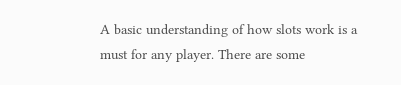A basic understanding of how slots work is a must for any player. There are some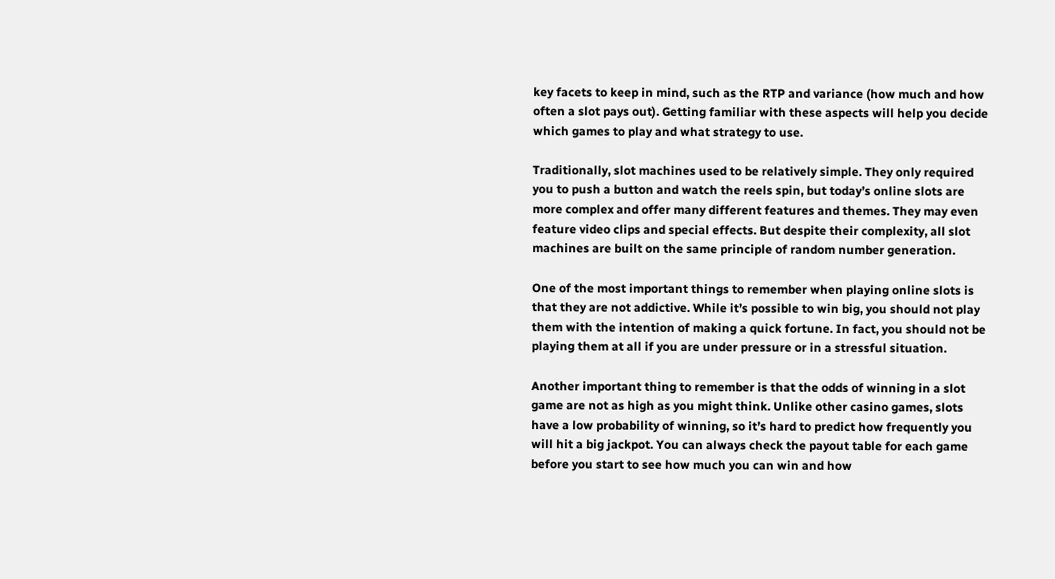key facets to keep in mind, such as the RTP and variance (how much and how often a slot pays out). Getting familiar with these aspects will help you decide which games to play and what strategy to use.

Traditionally, slot machines used to be relatively simple. They only required you to push a button and watch the reels spin, but today’s online slots are more complex and offer many different features and themes. They may even feature video clips and special effects. But despite their complexity, all slot machines are built on the same principle of random number generation.

One of the most important things to remember when playing online slots is that they are not addictive. While it’s possible to win big, you should not play them with the intention of making a quick fortune. In fact, you should not be playing them at all if you are under pressure or in a stressful situation.

Another important thing to remember is that the odds of winning in a slot game are not as high as you might think. Unlike other casino games, slots have a low probability of winning, so it’s hard to predict how frequently you will hit a big jackpot. You can always check the payout table for each game before you start to see how much you can win and how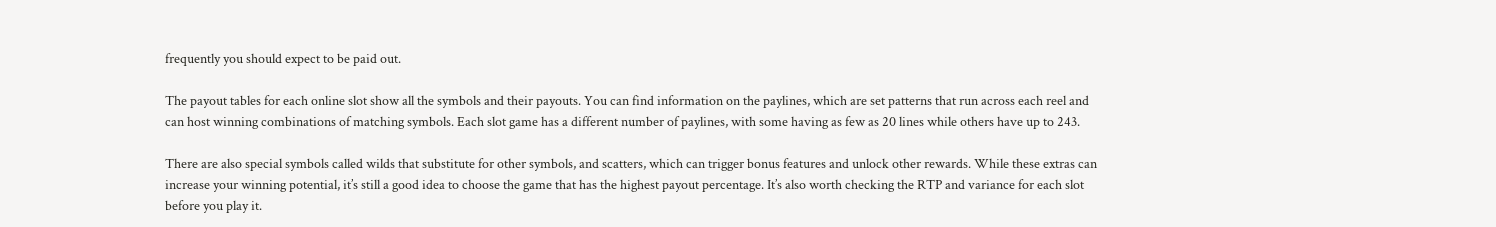frequently you should expect to be paid out.

The payout tables for each online slot show all the symbols and their payouts. You can find information on the paylines, which are set patterns that run across each reel and can host winning combinations of matching symbols. Each slot game has a different number of paylines, with some having as few as 20 lines while others have up to 243.

There are also special symbols called wilds that substitute for other symbols, and scatters, which can trigger bonus features and unlock other rewards. While these extras can increase your winning potential, it’s still a good idea to choose the game that has the highest payout percentage. It’s also worth checking the RTP and variance for each slot before you play it.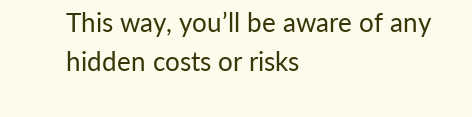This way, you’ll be aware of any hidden costs or risks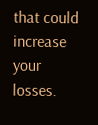that could increase your losses.